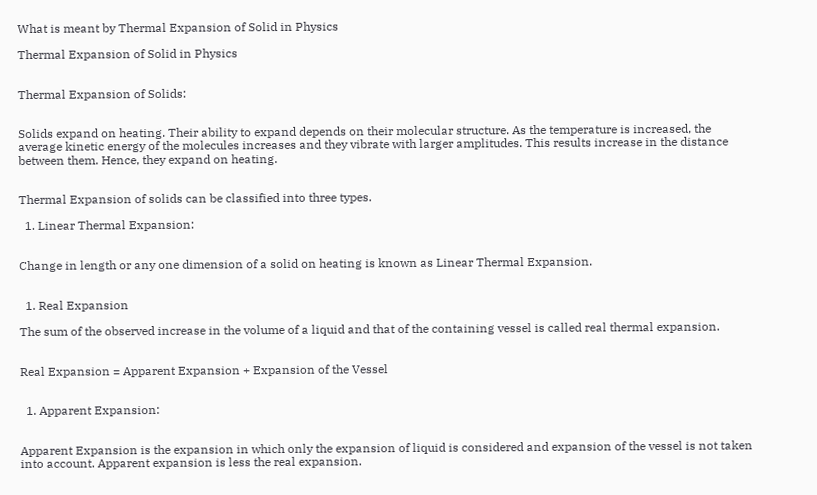What is meant by Thermal Expansion of Solid in Physics

Thermal Expansion of Solid in Physics


Thermal Expansion of Solids:


Solids expand on heating. Their ability to expand depends on their molecular structure. As the temperature is increased, the average kinetic energy of the molecules increases and they vibrate with larger amplitudes. This results increase in the distance between them. Hence, they expand on heating.


Thermal Expansion of solids can be classified into three types.

  1. Linear Thermal Expansion:


Change in length or any one dimension of a solid on heating is known as Linear Thermal Expansion.


  1. Real Expansion

The sum of the observed increase in the volume of a liquid and that of the containing vessel is called real thermal expansion.


Real Expansion = Apparent Expansion + Expansion of the Vessel


  1. Apparent Expansion:


Apparent Expansion is the expansion in which only the expansion of liquid is considered and expansion of the vessel is not taken into account. Apparent expansion is less the real expansion.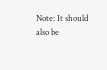Note: It should also be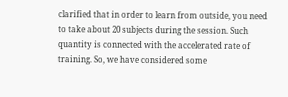clarified that in order to learn from outside, you need to take about 20 subjects during the session. Such quantity is connected with the accelerated rate of training. So, we have considered some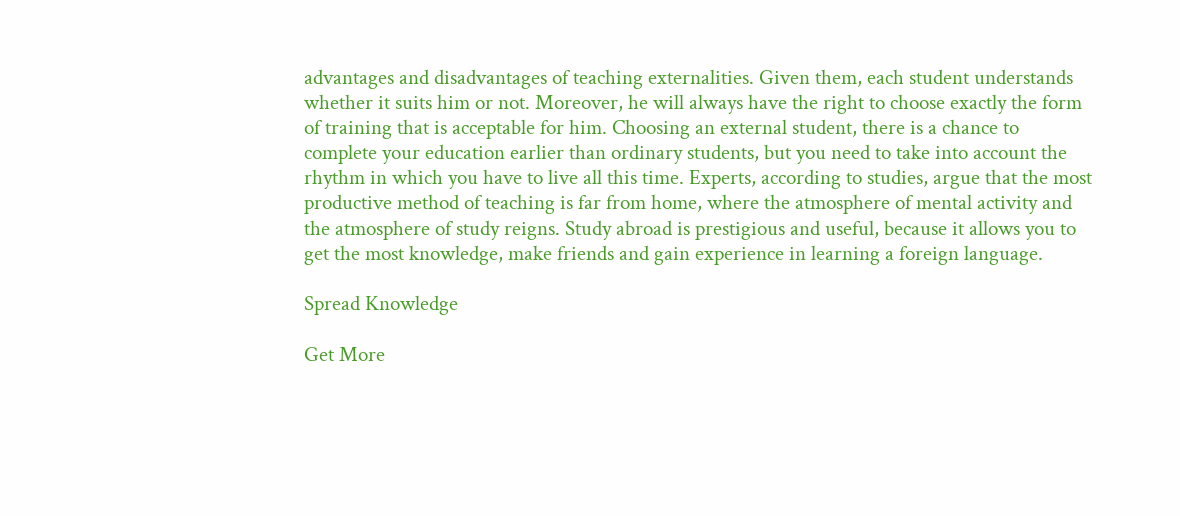advantages and disadvantages of teaching externalities. Given them, each student understands whether it suits him or not. Moreover, he will always have the right to choose exactly the form of training that is acceptable for him. Choosing an external student, there is a chance to complete your education earlier than ordinary students, but you need to take into account the rhythm in which you have to live all this time. Experts, according to studies, argue that the most productive method of teaching is far from home, where the atmosphere of mental activity and the atmosphere of study reigns. Study abroad is prestigious and useful, because it allows you to get the most knowledge, make friends and gain experience in learning a foreign language.

Spread Knowledge

Get More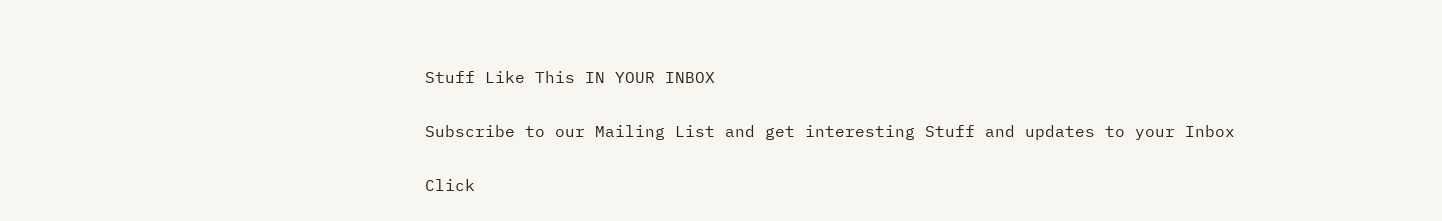Stuff Like This IN YOUR INBOX

Subscribe to our Mailing List and get interesting Stuff and updates to your Inbox

Click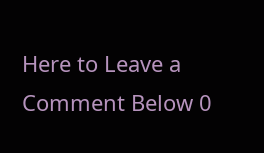Here to Leave a Comment Below 0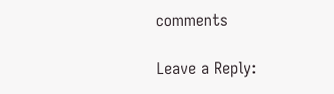comments

Leave a Reply: